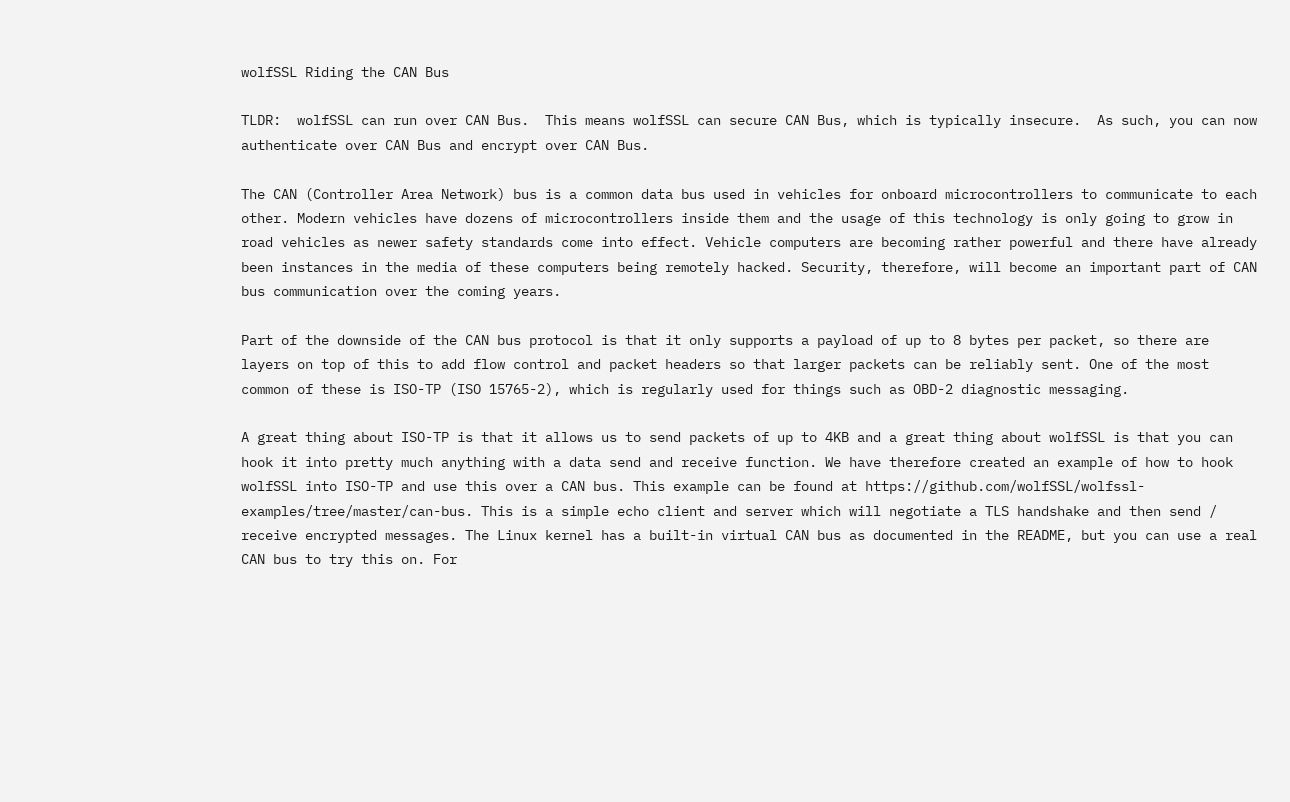wolfSSL Riding the CAN Bus

TLDR:  wolfSSL can run over CAN Bus.  This means wolfSSL can secure CAN Bus, which is typically insecure.  As such, you can now authenticate over CAN Bus and encrypt over CAN Bus.

The CAN (Controller Area Network) bus is a common data bus used in vehicles for onboard microcontrollers to communicate to each other. Modern vehicles have dozens of microcontrollers inside them and the usage of this technology is only going to grow in road vehicles as newer safety standards come into effect. Vehicle computers are becoming rather powerful and there have already been instances in the media of these computers being remotely hacked. Security, therefore, will become an important part of CAN bus communication over the coming years.

Part of the downside of the CAN bus protocol is that it only supports a payload of up to 8 bytes per packet, so there are layers on top of this to add flow control and packet headers so that larger packets can be reliably sent. One of the most common of these is ISO-TP (ISO 15765-2), which is regularly used for things such as OBD-2 diagnostic messaging.

A great thing about ISO-TP is that it allows us to send packets of up to 4KB and a great thing about wolfSSL is that you can hook it into pretty much anything with a data send and receive function. We have therefore created an example of how to hook wolfSSL into ISO-TP and use this over a CAN bus. This example can be found at https://github.com/wolfSSL/wolfssl-examples/tree/master/can-bus. This is a simple echo client and server which will negotiate a TLS handshake and then send / receive encrypted messages. The Linux kernel has a built-in virtual CAN bus as documented in the README, but you can use a real CAN bus to try this on. For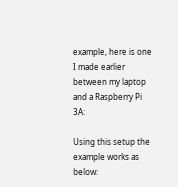example, here is one I made earlier between my laptop and a Raspberry Pi 3A:

Using this setup the example works as below: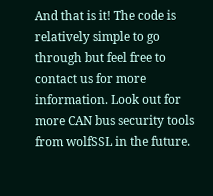And that is it! The code is relatively simple to go through but feel free to contact us for more information. Look out for more CAN bus security tools from wolfSSL in the future.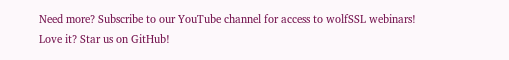Need more? Subscribe to our YouTube channel for access to wolfSSL webinars!
Love it? Star us on GitHub!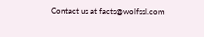Contact us at facts@wolfssl.com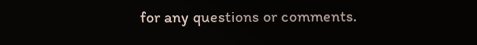for any questions or comments.